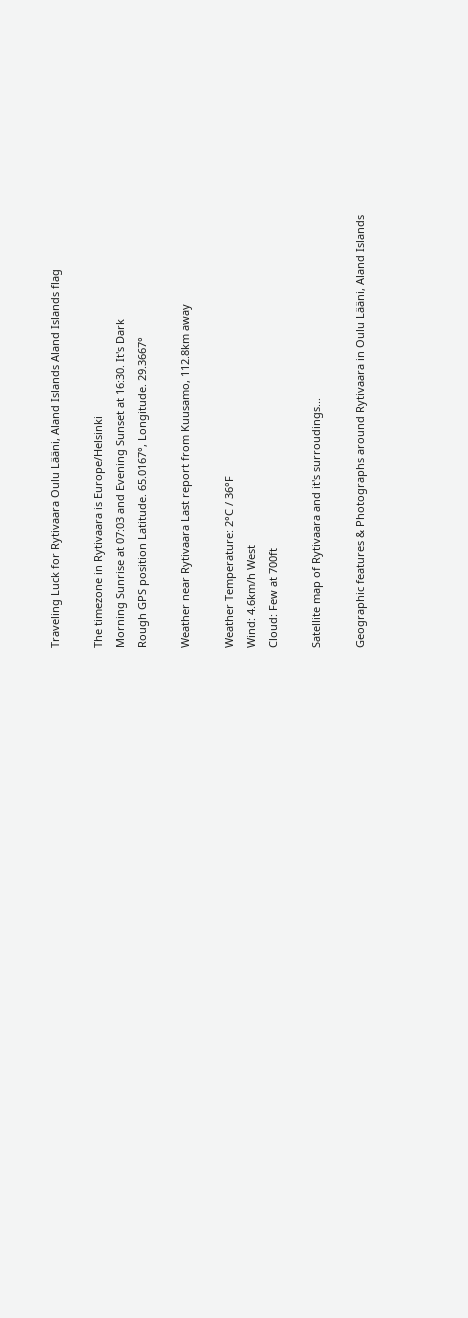Traveling Luck for Rytivaara Oulu Lääni, Aland Islands Aland Islands flag

The timezone in Rytivaara is Europe/Helsinki
Morning Sunrise at 07:03 and Evening Sunset at 16:30. It's Dark
Rough GPS position Latitude. 65.0167°, Longitude. 29.3667°

Weather near Rytivaara Last report from Kuusamo, 112.8km away

Weather Temperature: 2°C / 36°F
Wind: 4.6km/h West
Cloud: Few at 700ft

Satellite map of Rytivaara and it's surroudings...

Geographic features & Photographs around Rytivaara in Oulu Lääni, Aland Islands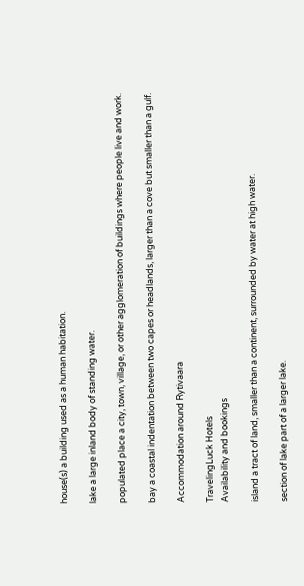house(s) a building used as a human habitation.

lake a large inland body of standing water.

populated place a city, town, village, or other agglomeration of buildings where people live and work.

bay a coastal indentation between two capes or headlands, larger than a cove but smaller than a gulf.

Accommodation around Rytivaara

TravelingLuck Hotels
Availability and bookings

island a tract of land, smaller than a continent, surrounded by water at high water.

section of lake part of a larger lake.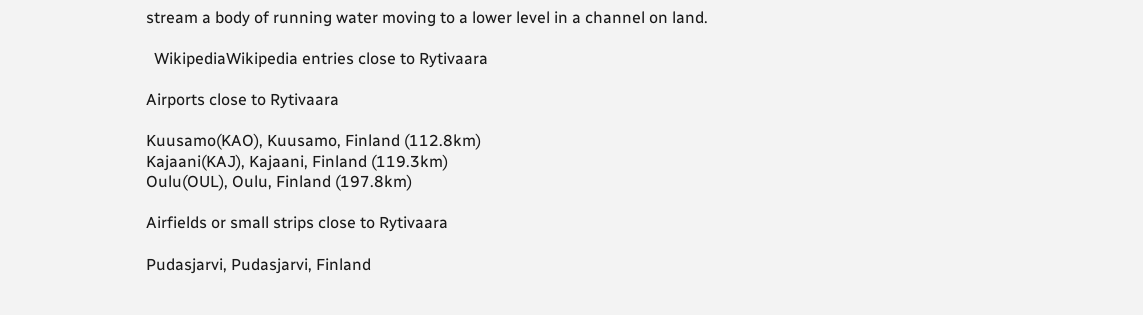stream a body of running water moving to a lower level in a channel on land.

  WikipediaWikipedia entries close to Rytivaara

Airports close to Rytivaara

Kuusamo(KAO), Kuusamo, Finland (112.8km)
Kajaani(KAJ), Kajaani, Finland (119.3km)
Oulu(OUL), Oulu, Finland (197.8km)

Airfields or small strips close to Rytivaara

Pudasjarvi, Pudasjarvi, Finland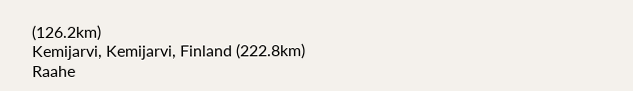(126.2km)
Kemijarvi, Kemijarvi, Finland (222.8km)
Raahe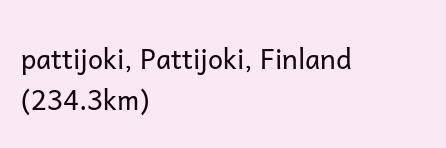pattijoki, Pattijoki, Finland (234.3km)